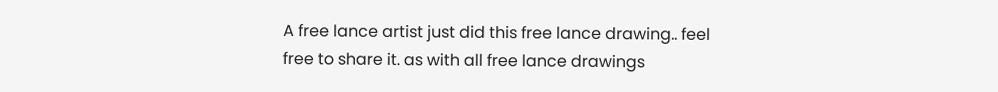A free lance artist just did this free lance drawing.. feel free to share it. as with all free lance drawings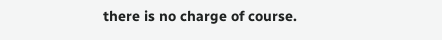there is no charge of course.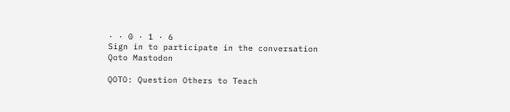· · 0 · 1 · 6
Sign in to participate in the conversation
Qoto Mastodon

QOTO: Question Others to Teach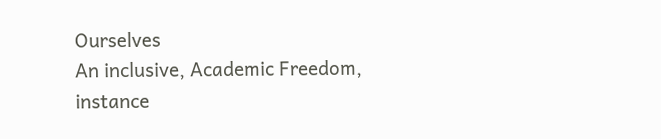Ourselves
An inclusive, Academic Freedom, instance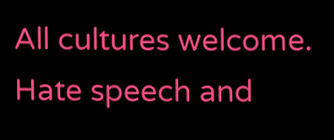All cultures welcome.
Hate speech and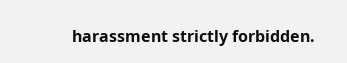harassment strictly forbidden.